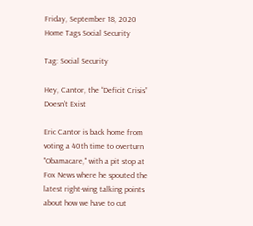Friday, September 18, 2020
Home Tags Social Security

Tag: Social Security

Hey, Cantor, the “Deficit Crisis” Doesn’t Exist

Eric Cantor is back home from voting a 40th time to overturn "Obamacare," with a pit stop at Fox News where he spouted the latest right-wing talking points about how we have to cut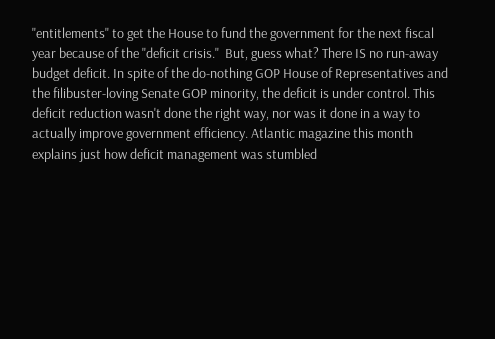"entitlements" to get the House to fund the government for the next fiscal year because of the "deficit crisis."  But, guess what? There IS no run-away budget deficit. In spite of the do-nothing GOP House of Representatives and the filibuster-loving Senate GOP minority, the deficit is under control. This deficit reduction wasn't done the right way, nor was it done in a way to actually improve government efficiency. Atlantic magazine this month explains just how deficit management was stumbled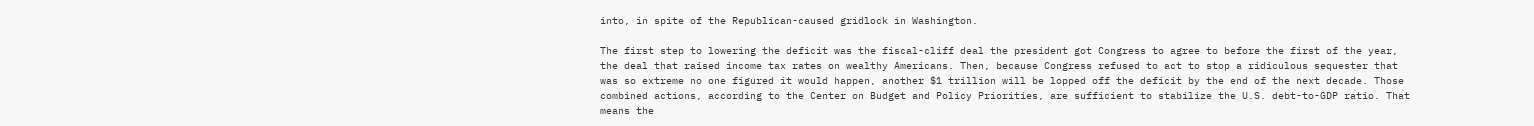into, in spite of the Republican-caused gridlock in Washington.

The first step to lowering the deficit was the fiscal-cliff deal the president got Congress to agree to before the first of the year, the deal that raised income tax rates on wealthy Americans. Then, because Congress refused to act to stop a ridiculous sequester that was so extreme no one figured it would happen, another $1 trillion will be lopped off the deficit by the end of the next decade. Those combined actions, according to the Center on Budget and Policy Priorities, are sufficient to stabilize the U.S. debt-to-GDP ratio. That means the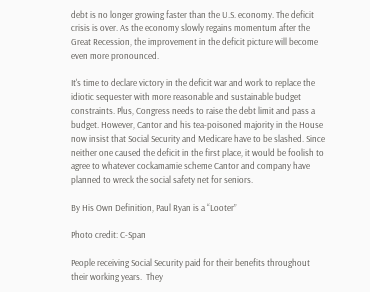debt is no longer growing faster than the U.S. economy. The deficit crisis is over. As the economy slowly regains momentum after the Great Recession, the improvement in the deficit picture will become even more pronounced.

It's time to declare victory in the deficit war and work to replace the idiotic sequester with more reasonable and sustainable budget constraints. Plus, Congress needs to raise the debt limit and pass a budget. However, Cantor and his tea-poisoned majority in the House now insist that Social Security and Medicare have to be slashed. Since neither one caused the deficit in the first place, it would be foolish to agree to whatever cockamamie scheme Cantor and company have planned to wreck the social safety net for seniors.

By His Own Definition, Paul Ryan is a “Looter”

Photo credit: C-Span

People receiving Social Security paid for their benefits throughout their working years.  They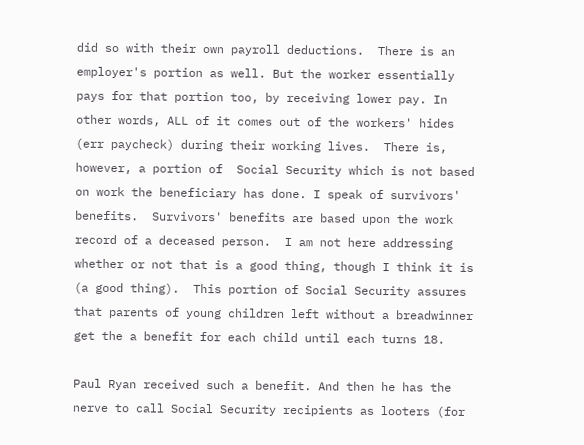did so with their own payroll deductions.  There is an employer's portion as well. But the worker essentially pays for that portion too, by receiving lower pay. In other words, ALL of it comes out of the workers' hides (err paycheck) during their working lives.  There is, however, a portion of  Social Security which is not based on work the beneficiary has done. I speak of survivors' benefits.  Survivors' benefits are based upon the work record of a deceased person.  I am not here addressing whether or not that is a good thing, though I think it is (a good thing).  This portion of Social Security assures that parents of young children left without a breadwinner get the a benefit for each child until each turns 18.

Paul Ryan received such a benefit. And then he has the nerve to call Social Security recipients as looters (for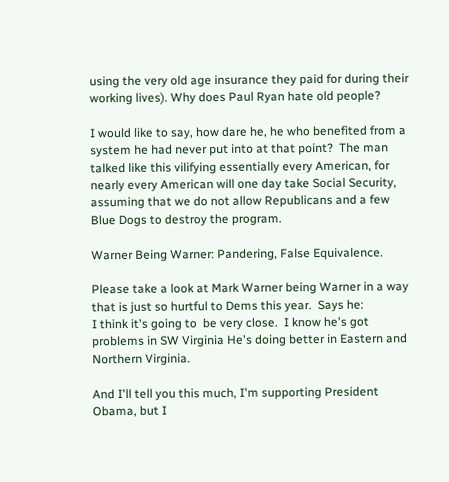using the very old age insurance they paid for during their working lives). Why does Paul Ryan hate old people?

I would like to say, how dare he, he who benefited from a system he had never put into at that point?  The man talked like this vilifying essentially every American, for nearly every American will one day take Social Security, assuming that we do not allow Republicans and a few Blue Dogs to destroy the program.

Warner Being Warner: Pandering, False Equivalence.

Please take a look at Mark Warner being Warner in a way that is just so hurtful to Dems this year.  Says he:
I think it's going to  be very close.  I know he's got problems in SW Virginia He's doing better in Eastern and Northern Virginia.

And I'll tell you this much, I'm supporting President Obama, but I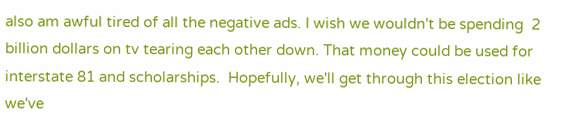also am awful tired of all the negative ads. I wish we wouldn't be spending  2 billion dollars on tv tearing each other down. That money could be used for interstate 81 and scholarships.  Hopefully, we'll get through this election like we've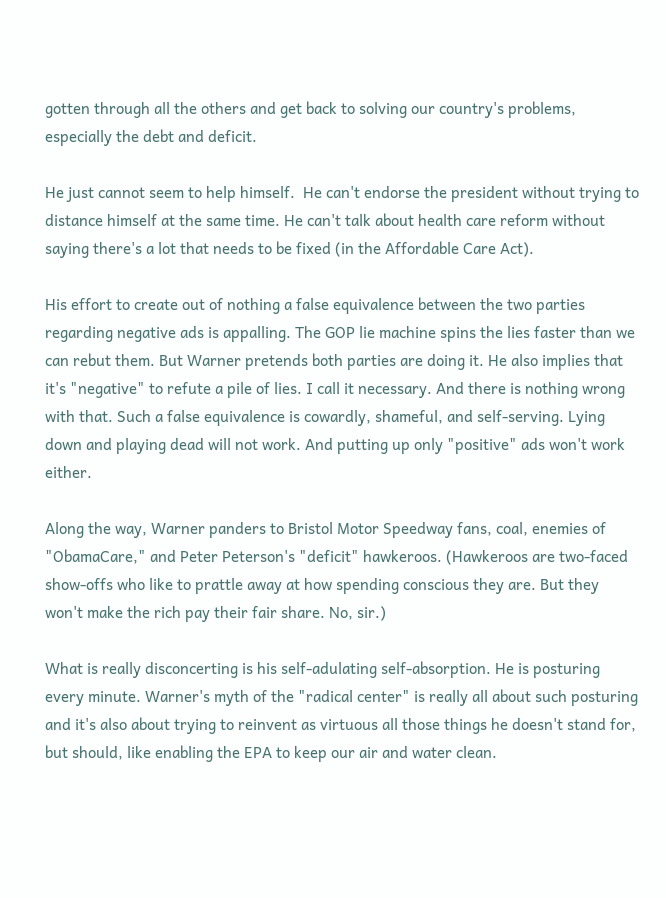gotten through all the others and get back to solving our country's problems, especially the debt and deficit.

He just cannot seem to help himself.  He can't endorse the president without trying to distance himself at the same time. He can't talk about health care reform without saying there's a lot that needs to be fixed (in the Affordable Care Act).

His effort to create out of nothing a false equivalence between the two parties regarding negative ads is appalling. The GOP lie machine spins the lies faster than we can rebut them. But Warner pretends both parties are doing it. He also implies that it's "negative" to refute a pile of lies. I call it necessary. And there is nothing wrong with that. Such a false equivalence is cowardly, shameful, and self-serving. Lying down and playing dead will not work. And putting up only "positive" ads won't work either.

Along the way, Warner panders to Bristol Motor Speedway fans, coal, enemies of "ObamaCare," and Peter Peterson's "deficit" hawkeroos. (Hawkeroos are two-faced show-offs who like to prattle away at how spending conscious they are. But they won't make the rich pay their fair share. No, sir.)

What is really disconcerting is his self-adulating self-absorption. He is posturing every minute. Warner's myth of the "radical center" is really all about such posturing and it's also about trying to reinvent as virtuous all those things he doesn't stand for, but should, like enabling the EPA to keep our air and water clean.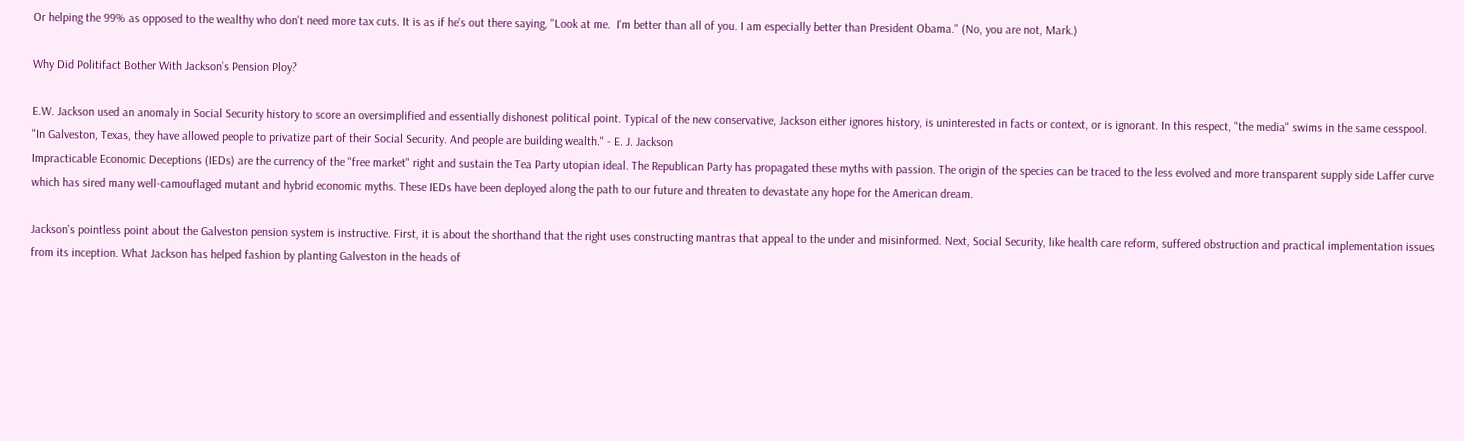Or helping the 99% as opposed to the wealthy who don't need more tax cuts. It is as if he's out there saying, "Look at me.  I'm better than all of you. I am especially better than President Obama." (No, you are not, Mark.)

Why Did Politifact Bother With Jackson’s Pension Ploy?

E.W. Jackson used an anomaly in Social Security history to score an oversimplified and essentially dishonest political point. Typical of the new conservative, Jackson either ignores history, is uninterested in facts or context, or is ignorant. In this respect, "the media" swims in the same cesspool.
"In Galveston, Texas, they have allowed people to privatize part of their Social Security. And people are building wealth." - E. J. Jackson
Impracticable Economic Deceptions (IEDs) are the currency of the "free market" right and sustain the Tea Party utopian ideal. The Republican Party has propagated these myths with passion. The origin of the species can be traced to the less evolved and more transparent supply side Laffer curve which has sired many well-camouflaged mutant and hybrid economic myths. These IEDs have been deployed along the path to our future and threaten to devastate any hope for the American dream.

Jackson's pointless point about the Galveston pension system is instructive. First, it is about the shorthand that the right uses constructing mantras that appeal to the under and misinformed. Next, Social Security, like health care reform, suffered obstruction and practical implementation issues from its inception. What Jackson has helped fashion by planting Galveston in the heads of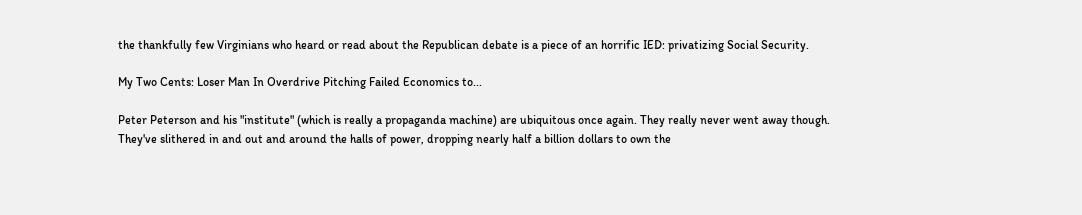the thankfully few Virginians who heard or read about the Republican debate is a piece of an horrific IED: privatizing Social Security.

My Two Cents: Loser Man In Overdrive Pitching Failed Economics to...

Peter Peterson and his "institute" (which is really a propaganda machine) are ubiquitous once again. They really never went away though. They've slithered in and out and around the halls of power, dropping nearly half a billion dollars to own the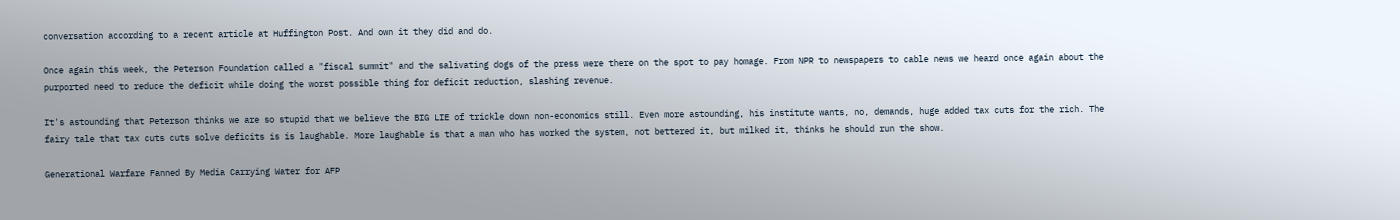conversation according to a recent article at Huffington Post. And own it they did and do.

Once again this week, the Peterson Foundation called a "fiscal summit" and the salivating dogs of the press were there on the spot to pay homage. From NPR to newspapers to cable news we heard once again about the purported need to reduce the deficit while doing the worst possible thing for deficit reduction, slashing revenue.

It's astounding that Peterson thinks we are so stupid that we believe the BIG LIE of trickle down non-economics still. Even more astounding, his institute wants, no, demands, huge added tax cuts for the rich. The fairy tale that tax cuts cuts solve deficits is is laughable. More laughable is that a man who has worked the system, not bettered it, but milked it, thinks he should run the show.

Generational Warfare Fanned By Media Carrying Water for AFP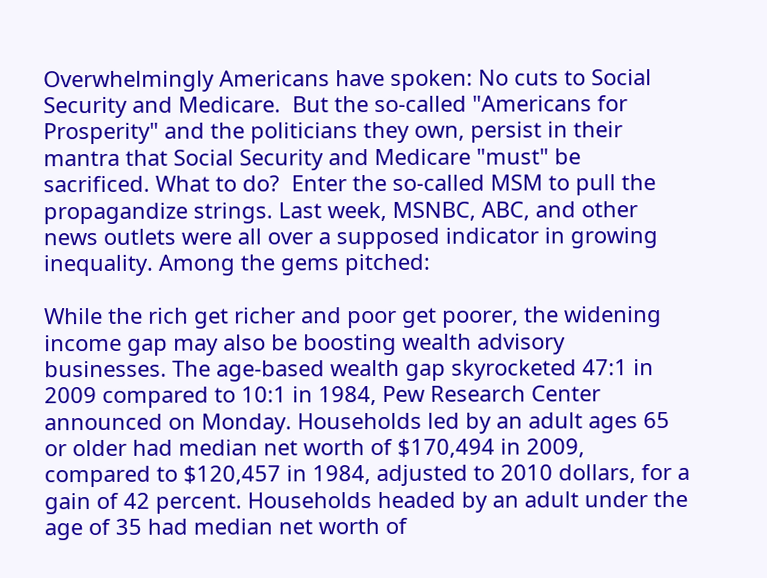Overwhelmingly Americans have spoken: No cuts to Social Security and Medicare.  But the so-called "Americans for Prosperity" and the politicians they own, persist in their mantra that Social Security and Medicare "must" be sacrificed. What to do?  Enter the so-called MSM to pull the propagandize strings. Last week, MSNBC, ABC, and other news outlets were all over a supposed indicator in growing inequality. Among the gems pitched:

While the rich get richer and poor get poorer, the widening income gap may also be boosting wealth advisory businesses. The age-based wealth gap skyrocketed 47:1 in 2009 compared to 10:1 in 1984, Pew Research Center announced on Monday. Households led by an adult ages 65 or older had median net worth of $170,494 in 2009, compared to $120,457 in 1984, adjusted to 2010 dollars, for a gain of 42 percent. Households headed by an adult under the age of 35 had median net worth of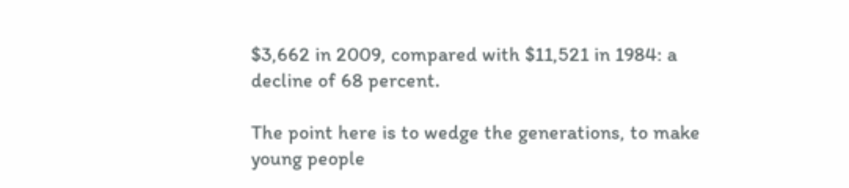$3,662 in 2009, compared with $11,521 in 1984: a decline of 68 percent.

The point here is to wedge the generations, to make young people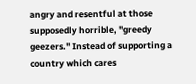angry and resentful at those supposedly horrible, "greedy geezers." Instead of supporting a country which cares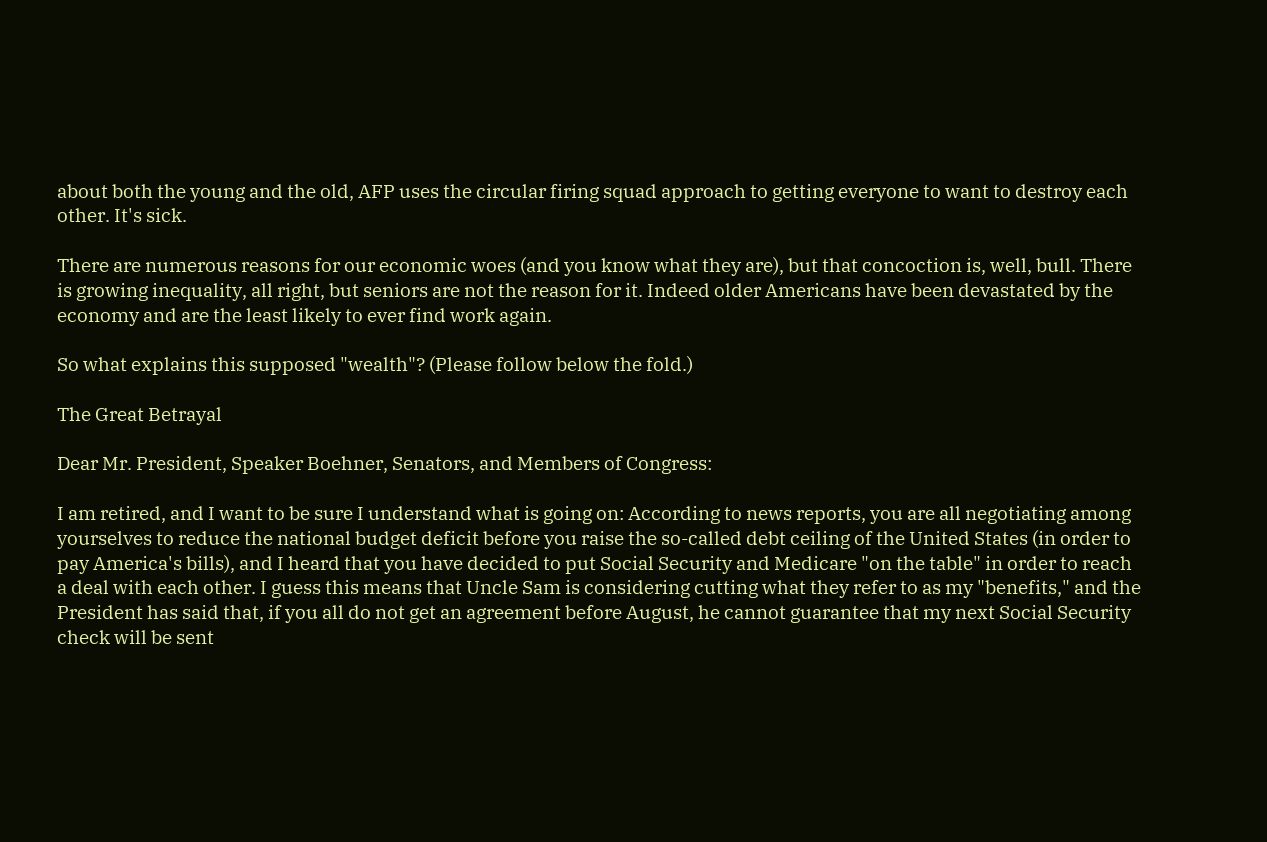about both the young and the old, AFP uses the circular firing squad approach to getting everyone to want to destroy each other. It's sick.

There are numerous reasons for our economic woes (and you know what they are), but that concoction is, well, bull. There is growing inequality, all right, but seniors are not the reason for it. Indeed older Americans have been devastated by the economy and are the least likely to ever find work again.

So what explains this supposed "wealth"? (Please follow below the fold.)

The Great Betrayal

Dear Mr. President, Speaker Boehner, Senators, and Members of Congress:

I am retired, and I want to be sure I understand what is going on: According to news reports, you are all negotiating among yourselves to reduce the national budget deficit before you raise the so-called debt ceiling of the United States (in order to pay America's bills), and I heard that you have decided to put Social Security and Medicare "on the table" in order to reach a deal with each other. I guess this means that Uncle Sam is considering cutting what they refer to as my "benefits," and the President has said that, if you all do not get an agreement before August, he cannot guarantee that my next Social Security check will be sent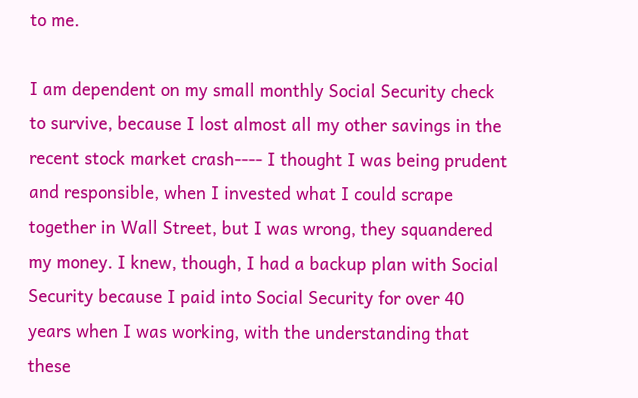to me.

I am dependent on my small monthly Social Security check to survive, because I lost almost all my other savings in the recent stock market crash---- I thought I was being prudent and responsible, when I invested what I could scrape together in Wall Street, but I was wrong, they squandered my money. I knew, though, I had a backup plan with Social Security because I paid into Social Security for over 40 years when I was working, with the understanding that these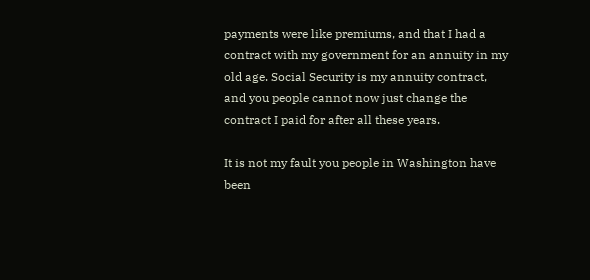payments were like premiums, and that I had a contract with my government for an annuity in my old age. Social Security is my annuity contract, and you people cannot now just change the contract I paid for after all these years.

It is not my fault you people in Washington have been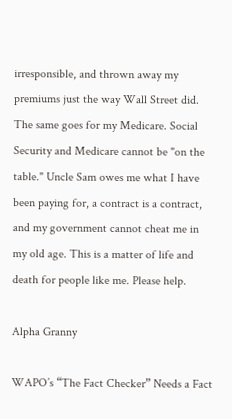irresponsible, and thrown away my premiums just the way Wall Street did. The same goes for my Medicare. Social Security and Medicare cannot be "on the table." Uncle Sam owes me what I have been paying for, a contract is a contract, and my government cannot cheat me in my old age. This is a matter of life and death for people like me. Please help.

Alpha Granny

WAPO’s “The Fact Checker” Needs a Fact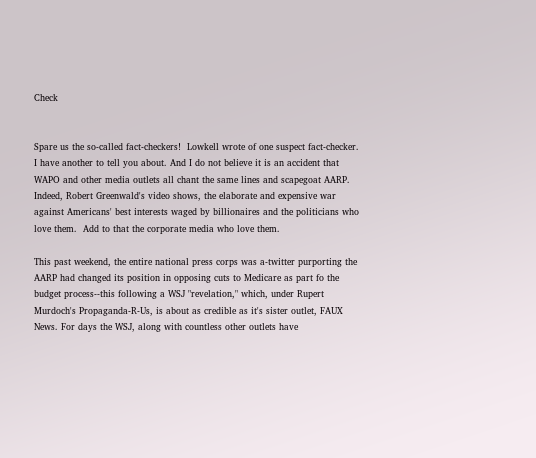Check


Spare us the so-called fact-checkers!  Lowkell wrote of one suspect fact-checker.  I have another to tell you about. And I do not believe it is an accident that WAPO and other media outlets all chant the same lines and scapegoat AARP. Indeed, Robert Greenwald's video shows, the elaborate and expensive war against Americans' best interests waged by billionaires and the politicians who love them.  Add to that the corporate media who love them.

This past weekend, the entire national press corps was a-twitter purporting the AARP had changed its position in opposing cuts to Medicare as part fo the budget process--this following a WSJ "revelation," which, under Rupert Murdoch's Propaganda-R-Us, is about as credible as it's sister outlet, FAUX News. For days the WSJ, along with countless other outlets have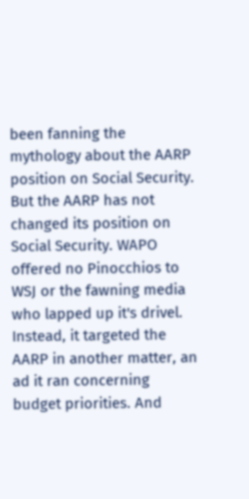been fanning the mythology about the AARP position on Social Security. But the AARP has not changed its position on Social Security. WAPO offered no Pinocchios to WSJ or the fawning media who lapped up it's drivel. Instead, it targeted the  AARP in another matter, an ad it ran concerning budget priorities. And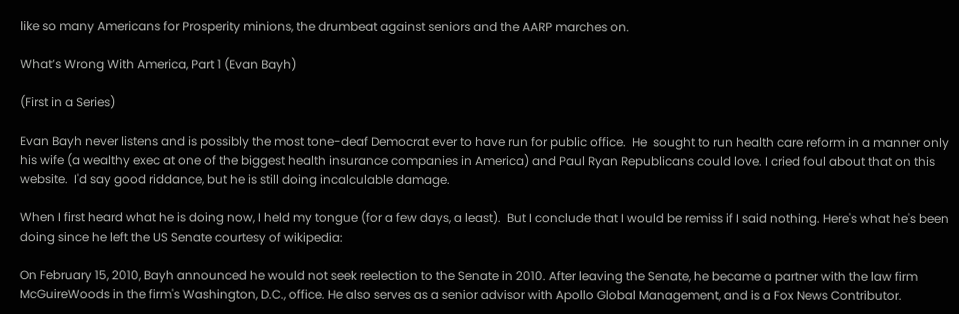like so many Americans for Prosperity minions, the drumbeat against seniors and the AARP marches on.

What’s Wrong With America, Part 1 (Evan Bayh)

(First in a Series)

Evan Bayh never listens and is possibly the most tone-deaf Democrat ever to have run for public office.  He  sought to run health care reform in a manner only his wife (a wealthy exec at one of the biggest health insurance companies in America) and Paul Ryan Republicans could love. I cried foul about that on this website.  I'd say good riddance, but he is still doing incalculable damage.

When I first heard what he is doing now, I held my tongue (for a few days, a least).  But I conclude that I would be remiss if I said nothing. Here's what he's been doing since he left the US Senate courtesy of wikipedia:

On February 15, 2010, Bayh announced he would not seek reelection to the Senate in 2010. After leaving the Senate, he became a partner with the law firm McGuireWoods in the firm's Washington, D.C., office. He also serves as a senior advisor with Apollo Global Management, and is a Fox News Contributor.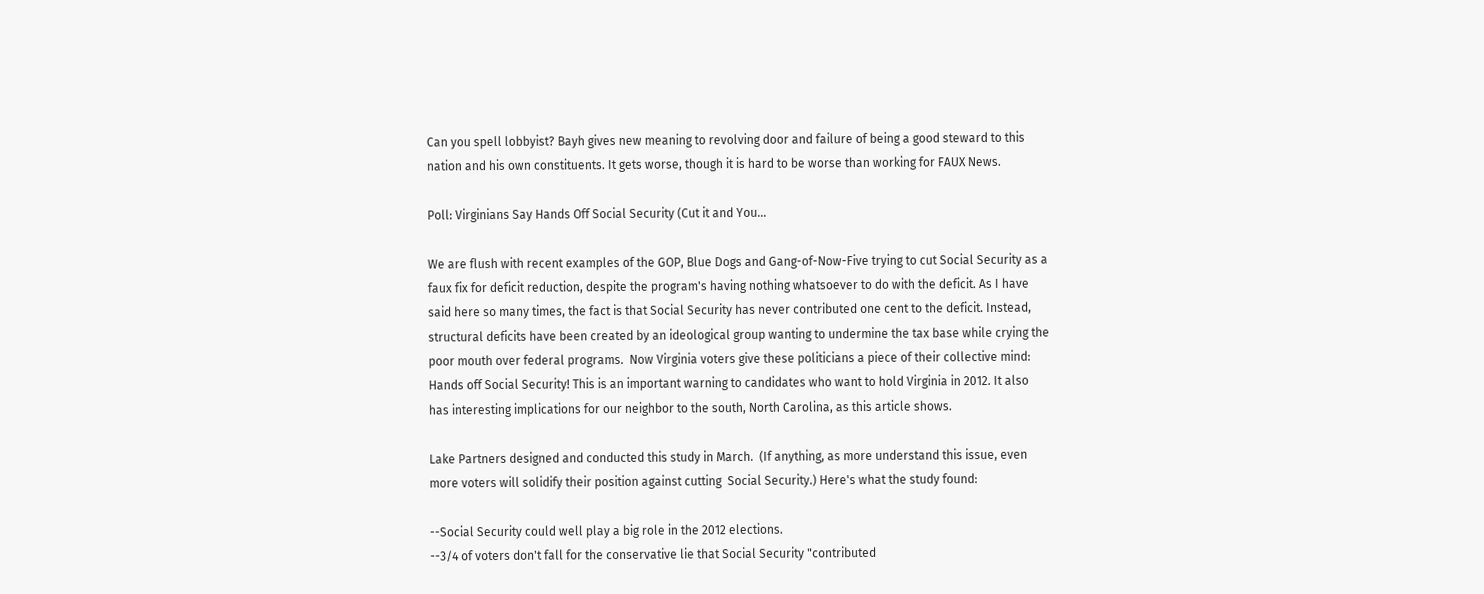Can you spell lobbyist? Bayh gives new meaning to revolving door and failure of being a good steward to this nation and his own constituents. It gets worse, though it is hard to be worse than working for FAUX News.

Poll: Virginians Say Hands Off Social Security (Cut it and You...

We are flush with recent examples of the GOP, Blue Dogs and Gang-of-Now-Five trying to cut Social Security as a faux fix for deficit reduction, despite the program's having nothing whatsoever to do with the deficit. As I have said here so many times, the fact is that Social Security has never contributed one cent to the deficit. Instead, structural deficits have been created by an ideological group wanting to undermine the tax base while crying the poor mouth over federal programs.  Now Virginia voters give these politicians a piece of their collective mind: Hands off Social Security! This is an important warning to candidates who want to hold Virginia in 2012. It also has interesting implications for our neighbor to the south, North Carolina, as this article shows.

Lake Partners designed and conducted this study in March.  (If anything, as more understand this issue, even more voters will solidify their position against cutting  Social Security.) Here's what the study found:

--Social Security could well play a big role in the 2012 elections.
--3/4 of voters don't fall for the conservative lie that Social Security "contributed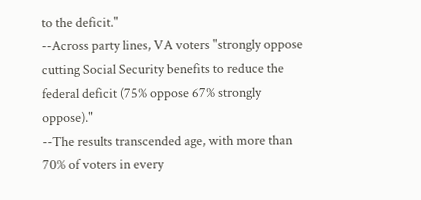to the deficit."
--Across party lines, VA voters "strongly oppose cutting Social Security benefits to reduce the federal deficit (75% oppose 67% strongly oppose)."
--The results transcended age, with more than 70% of voters in every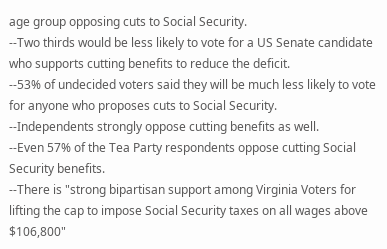age group opposing cuts to Social Security.
--Two thirds would be less likely to vote for a US Senate candidate who supports cutting benefits to reduce the deficit.
--53% of undecided voters said they will be much less likely to vote for anyone who proposes cuts to Social Security.
--Independents strongly oppose cutting benefits as well.
--Even 57% of the Tea Party respondents oppose cutting Social Security benefits.
--There is "strong bipartisan support among Virginia Voters for lifting the cap to impose Social Security taxes on all wages above $106,800"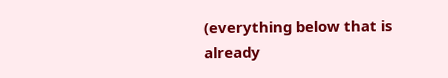(everything below that is already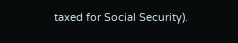taxed for Social Security).